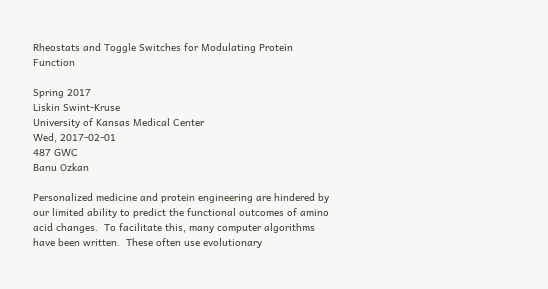Rheostats and Toggle Switches for Modulating Protein Function

Spring 2017
Liskin Swint-Kruse
University of Kansas Medical Center
Wed, 2017-02-01
487 GWC
Banu Ozkan

Personalized medicine and protein engineering are hindered by our limited ability to predict the functional outcomes of amino acid changes.  To facilitate this, many computer algorithms have been written.  These often use evolutionary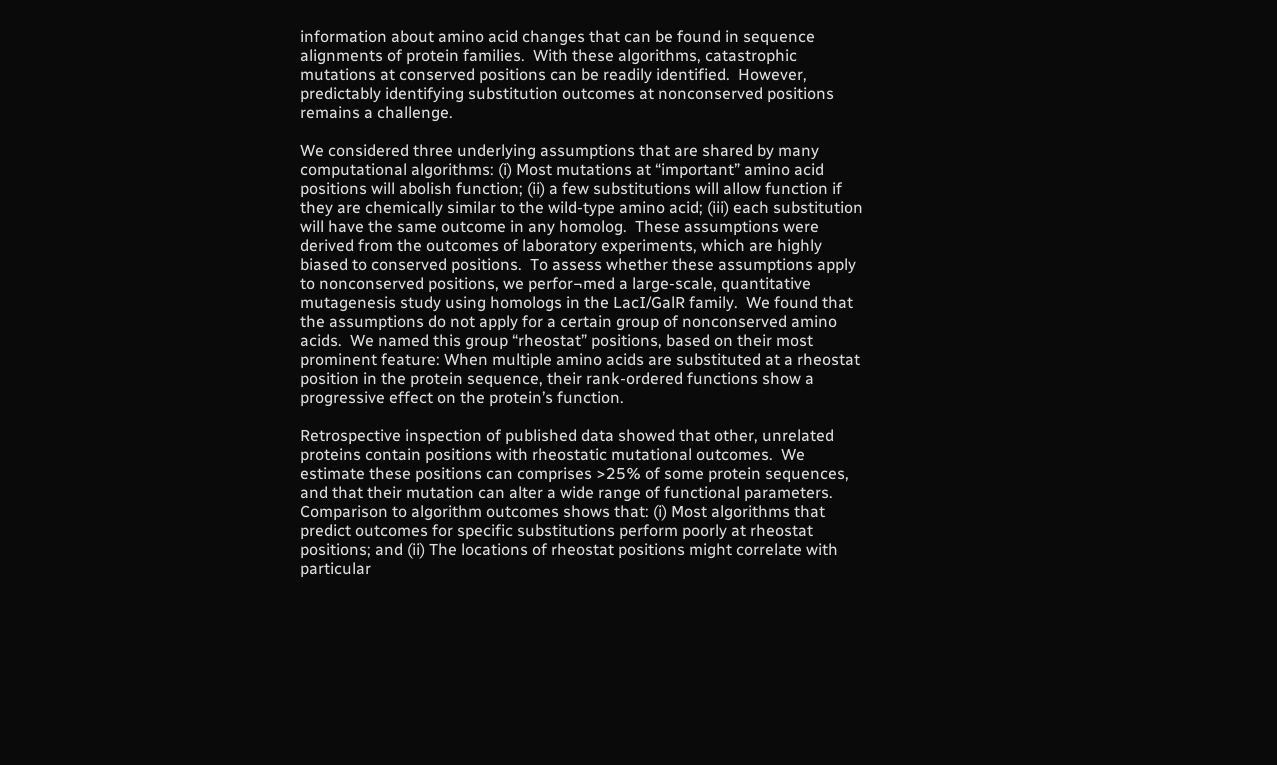information about amino acid changes that can be found in sequence alignments of protein families.  With these algorithms, catastrophic mutations at conserved positions can be readily identified.  However, predictably identifying substitution outcomes at nonconserved positions remains a challenge.

We considered three underlying assumptions that are shared by many computational algorithms: (i) Most mutations at “important” amino acid positions will abolish function; (ii) a few substitutions will allow function if they are chemically similar to the wild-type amino acid; (iii) each substitution will have the same outcome in any homolog.  These assumptions were derived from the outcomes of laboratory experiments, which are highly biased to conserved positions.  To assess whether these assumptions apply to nonconserved positions, we perfor¬med a large-scale, quantitative mutagenesis study using homologs in the LacI/GalR family.  We found that the assumptions do not apply for a certain group of nonconserved amino acids.  We named this group “rheostat” positions, based on their most prominent feature: When multiple amino acids are substituted at a rheostat position in the protein sequence, their rank-ordered functions show a progressive effect on the protein’s function.

Retrospective inspection of published data showed that other, unrelated proteins contain positions with rheostatic mutational outcomes.  We estimate these positions can comprises >25% of some protein sequences, and that their mutation can alter a wide range of functional parameters.  Comparison to algorithm outcomes shows that: (i) Most algorithms that predict outcomes for specific substitutions perform poorly at rheostat positions; and (ii) The locations of rheostat positions might correlate with particular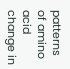patterns of amino acid change in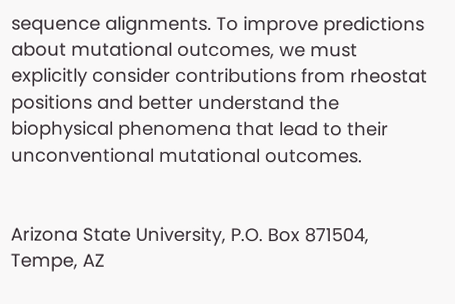sequence alignments. To improve predictions about mutational outcomes, we must explicitly consider contributions from rheostat positions and better understand the biophysical phenomena that lead to their unconventional mutational outcomes.


Arizona State University, P.O. Box 871504, Tempe, AZ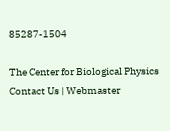85287-1504

The Center for Biological Physics
Contact Us | Webmaster